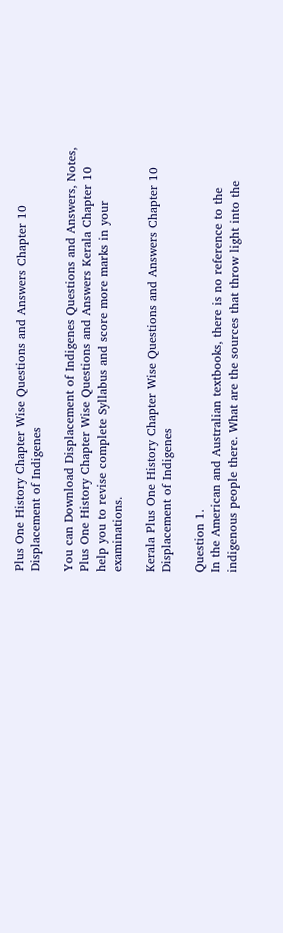Plus One History Chapter Wise Questions and Answers Chapter 10 Displacement of Indigenes

You can Download Displacement of Indigenes Questions and Answers, Notes, Plus One History Chapter Wise Questions and Answers Kerala Chapter 10 help you to revise complete Syllabus and score more marks in your examinations.

Kerala Plus One History Chapter Wise Questions and Answers Chapter 10 Displacement of Indigenes

Question 1.
In the American and Australian textbooks, there is no reference to the indigenous people there. What are the sources that throw light into the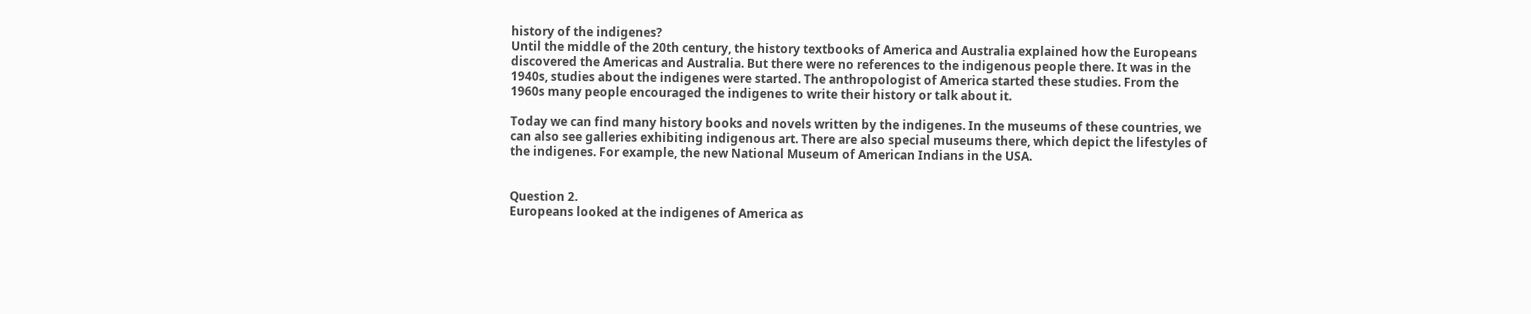history of the indigenes?
Until the middle of the 20th century, the history textbooks of America and Australia explained how the Europeans discovered the Americas and Australia. But there were no references to the indigenous people there. It was in the 1940s, studies about the indigenes were started. The anthropologist of America started these studies. From the 1960s many people encouraged the indigenes to write their history or talk about it.

Today we can find many history books and novels written by the indigenes. In the museums of these countries, we can also see galleries exhibiting indigenous art. There are also special museums there, which depict the lifestyles of the indigenes. For example, the new National Museum of American Indians in the USA.


Question 2.
Europeans looked at the indigenes of America as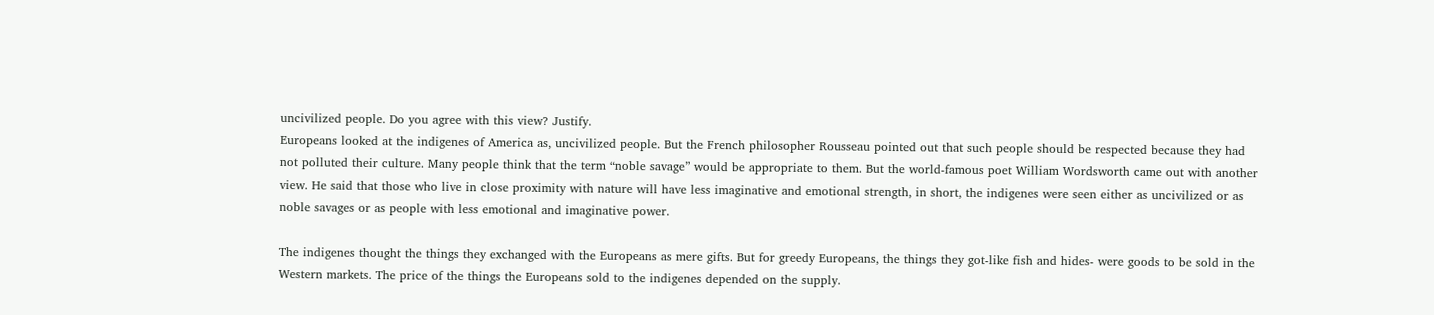uncivilized people. Do you agree with this view? Justify.
Europeans looked at the indigenes of America as, uncivilized people. But the French philosopher Rousseau pointed out that such people should be respected because they had not polluted their culture. Many people think that the term “noble savage” would be appropriate to them. But the world-famous poet William Wordsworth came out with another view. He said that those who live in close proximity with nature will have less imaginative and emotional strength, in short, the indigenes were seen either as uncivilized or as noble savages or as people with less emotional and imaginative power.

The indigenes thought the things they exchanged with the Europeans as mere gifts. But for greedy Europeans, the things they got-like fish and hides- were goods to be sold in the Western markets. The price of the things the Europeans sold to the indigenes depended on the supply.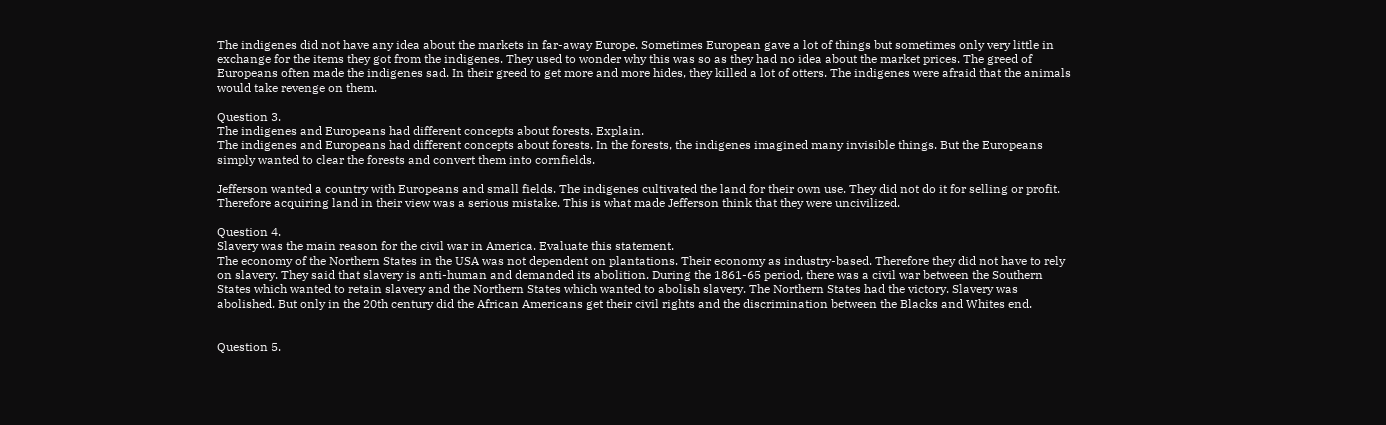The indigenes did not have any idea about the markets in far-away Europe. Sometimes European gave a lot of things but sometimes only very little in exchange for the items they got from the indigenes. They used to wonder why this was so as they had no idea about the market prices. The greed of Europeans often made the indigenes sad. In their greed to get more and more hides, they killed a lot of otters. The indigenes were afraid that the animals would take revenge on them.

Question 3.
The indigenes and Europeans had different concepts about forests. Explain.
The indigenes and Europeans had different concepts about forests. In the forests, the indigenes imagined many invisible things. But the Europeans simply wanted to clear the forests and convert them into cornfields.

Jefferson wanted a country with Europeans and small fields. The indigenes cultivated the land for their own use. They did not do it for selling or profit. Therefore acquiring land in their view was a serious mistake. This is what made Jefferson think that they were uncivilized.

Question 4.
Slavery was the main reason for the civil war in America. Evaluate this statement.
The economy of the Northern States in the USA was not dependent on plantations. Their economy as industry-based. Therefore they did not have to rely on slavery. They said that slavery is anti-human and demanded its abolition. During the 1861-65 period, there was a civil war between the Southern States which wanted to retain slavery and the Northern States which wanted to abolish slavery. The Northern States had the victory. Slavery was abolished. But only in the 20th century did the African Americans get their civil rights and the discrimination between the Blacks and Whites end.


Question 5.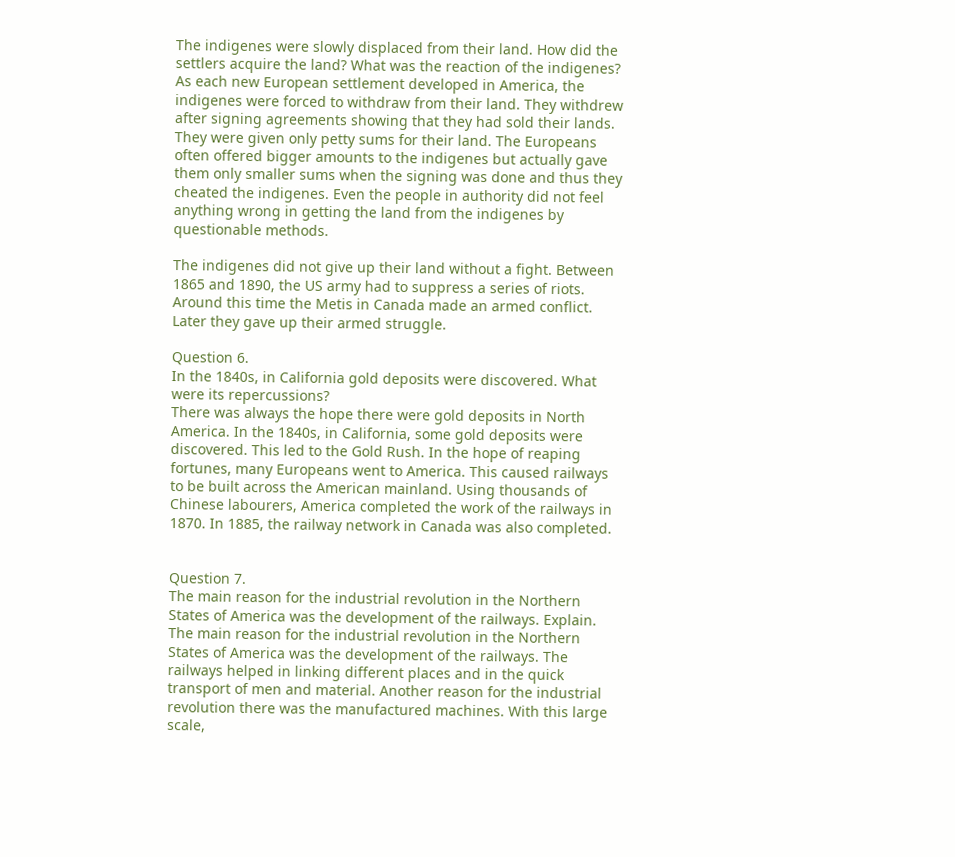The indigenes were slowly displaced from their land. How did the settlers acquire the land? What was the reaction of the indigenes?
As each new European settlement developed in America, the indigenes were forced to withdraw from their land. They withdrew after signing agreements showing that they had sold their lands. They were given only petty sums for their land. The Europeans often offered bigger amounts to the indigenes but actually gave them only smaller sums when the signing was done and thus they cheated the indigenes. Even the people in authority did not feel anything wrong in getting the land from the indigenes by questionable methods.

The indigenes did not give up their land without a fight. Between 1865 and 1890, the US army had to suppress a series of riots. Around this time the Metis in Canada made an armed conflict. Later they gave up their armed struggle.

Question 6.
In the 1840s, in California gold deposits were discovered. What were its repercussions?
There was always the hope there were gold deposits in North America. In the 1840s, in California, some gold deposits were discovered. This led to the Gold Rush. In the hope of reaping fortunes, many Europeans went to America. This caused railways to be built across the American mainland. Using thousands of Chinese labourers, America completed the work of the railways in 1870. In 1885, the railway network in Canada was also completed.


Question 7.
The main reason for the industrial revolution in the Northern States of America was the development of the railways. Explain.
The main reason for the industrial revolution in the Northern States of America was the development of the railways. The railways helped in linking different places and in the quick transport of men and material. Another reason for the industrial revolution there was the manufactured machines. With this large scale,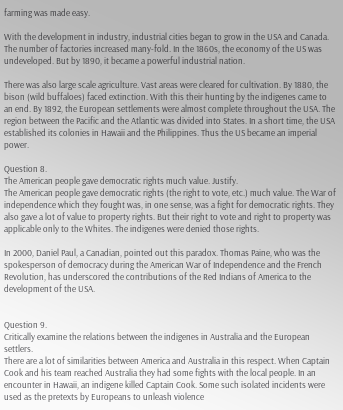farming was made easy.

With the development in industry, industrial cities began to grow in the USA and Canada. The number of factories increased many-fold. In the 1860s, the economy of the US was undeveloped. But by 1890, it became a powerful industrial nation.

There was also large scale agriculture. Vast areas were cleared for cultivation. By 1880, the bison (wild buffaloes) faced extinction. With this their hunting by the indigenes came to an end. By 1892, the European settlements were almost complete throughout the USA. The region between the Pacific and the Atlantic was divided into States. In a short time, the USA established its colonies in Hawaii and the Philippines. Thus the US became an imperial power.

Question 8.
The American people gave democratic rights much value. Justify.
The American people gave democratic rights (the right to vote, etc.) much value. The War of independence which they fought was, in one sense, was a fight for democratic rights. They also gave a lot of value to property rights. But their right to vote and right to property was applicable only to the Whites. The indigenes were denied those rights.

In 2000, Daniel Paul, a Canadian, pointed out this paradox. Thomas Paine, who was the spokesperson of democracy during the American War of Independence and the French Revolution, has underscored the contributions of the Red Indians of America to the development of the USA.


Question 9.
Critically examine the relations between the indigenes in Australia and the European settlers.
There are a lot of similarities between America and Australia in this respect. When Captain Cook and his team reached Australia they had some fights with the local people. In an encounter in Hawaii, an indigene killed Captain Cook. Some such isolated incidents were used as the pretexts by Europeans to unleash violence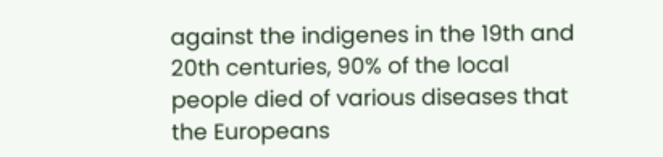against the indigenes in the 19th and 20th centuries, 90% of the local people died of various diseases that the Europeans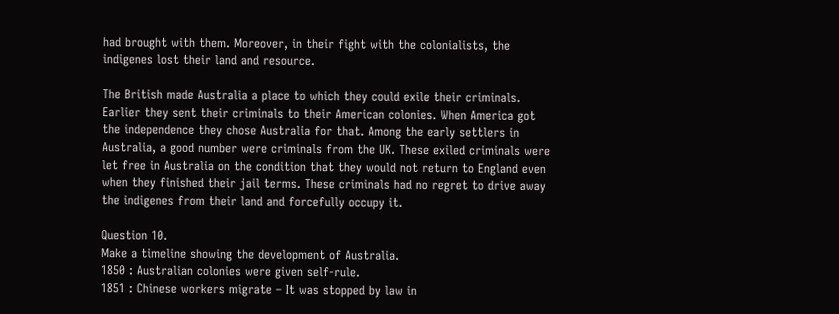had brought with them. Moreover, in their fight with the colonialists, the indigenes lost their land and resource.

The British made Australia a place to which they could exile their criminals. Earlier they sent their criminals to their American colonies. When America got the independence they chose Australia for that. Among the early settlers in Australia, a good number were criminals from the UK. These exiled criminals were let free in Australia on the condition that they would not return to England even when they finished their jail terms. These criminals had no regret to drive away the indigenes from their land and forcefully occupy it.

Question 10.
Make a timeline showing the development of Australia.
1850 : Australian colonies were given self-rule.
1851 : Chinese workers migrate – It was stopped by law in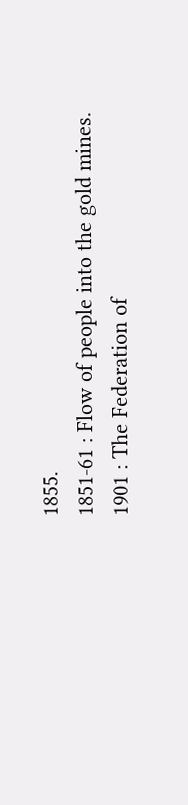1855.
1851-61 : Flow of people into the gold mines.
1901 : The Federation of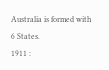Australia is formed with 6 States.
1911 :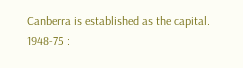Canberra is established as the capital.
1948-75 :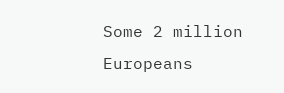Some 2 million Europeans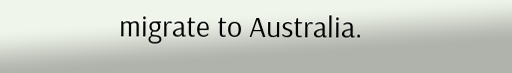migrate to Australia.